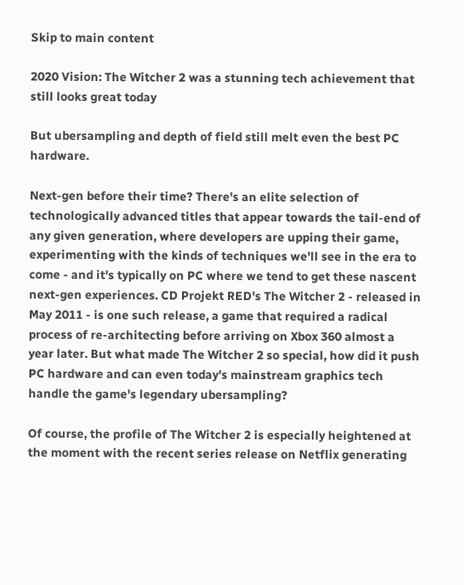Skip to main content

2020 Vision: The Witcher 2 was a stunning tech achievement that still looks great today

But ubersampling and depth of field still melt even the best PC hardware.

Next-gen before their time? There's an elite selection of technologically advanced titles that appear towards the tail-end of any given generation, where developers are upping their game, experimenting with the kinds of techniques we'll see in the era to come - and it's typically on PC where we tend to get these nascent next-gen experiences. CD Projekt RED's The Witcher 2 - released in May 2011 - is one such release, a game that required a radical process of re-architecting before arriving on Xbox 360 almost a year later. But what made The Witcher 2 so special, how did it push PC hardware and can even today's mainstream graphics tech handle the game's legendary ubersampling?

Of course, the profile of The Witcher 2 is especially heightened at the moment with the recent series release on Netflix generating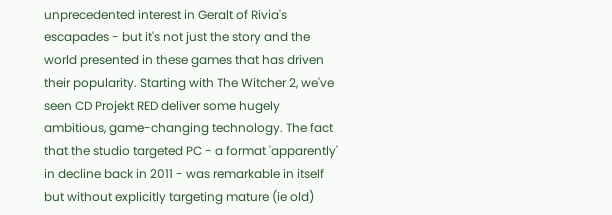unprecedented interest in Geralt of Rivia's escapades - but it's not just the story and the world presented in these games that has driven their popularity. Starting with The Witcher 2, we've seen CD Projekt RED deliver some hugely ambitious, game-changing technology. The fact that the studio targeted PC - a format 'apparently' in decline back in 2011 - was remarkable in itself but without explicitly targeting mature (ie old)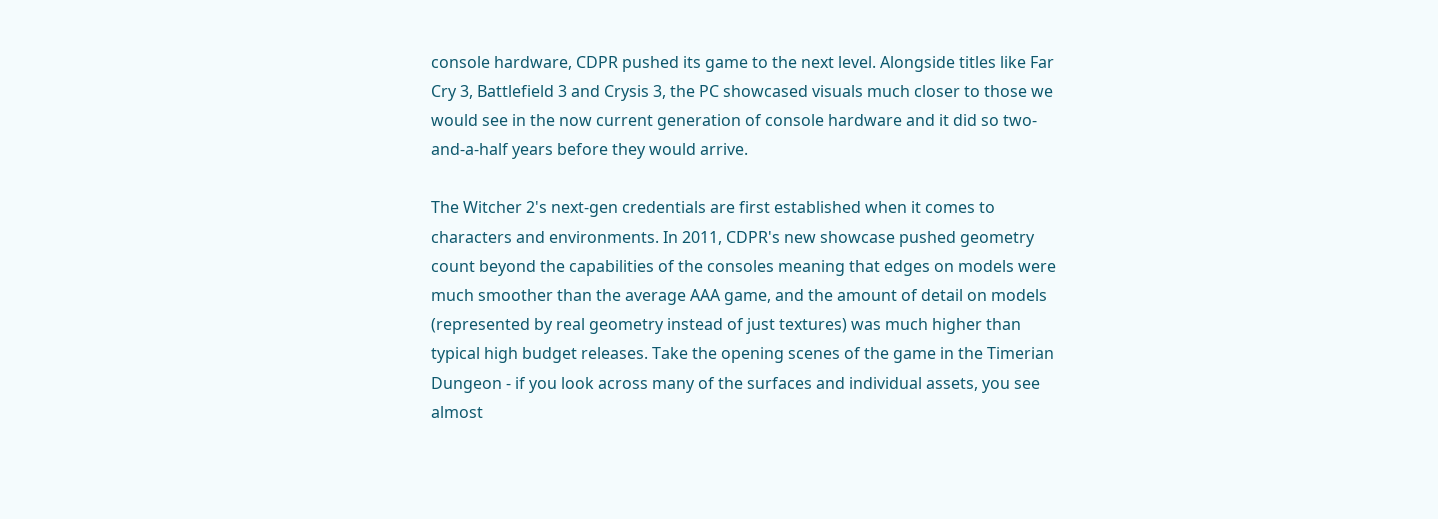console hardware, CDPR pushed its game to the next level. Alongside titles like Far Cry 3, Battlefield 3 and Crysis 3, the PC showcased visuals much closer to those we would see in the now current generation of console hardware and it did so two-and-a-half years before they would arrive.

The Witcher 2's next-gen credentials are first established when it comes to characters and environments. In 2011, CDPR's new showcase pushed geometry count beyond the capabilities of the consoles meaning that edges on models were much smoother than the average AAA game, and the amount of detail on models (represented by real geometry instead of just textures) was much higher than typical high budget releases. Take the opening scenes of the game in the Timerian Dungeon - if you look across many of the surfaces and individual assets, you see almost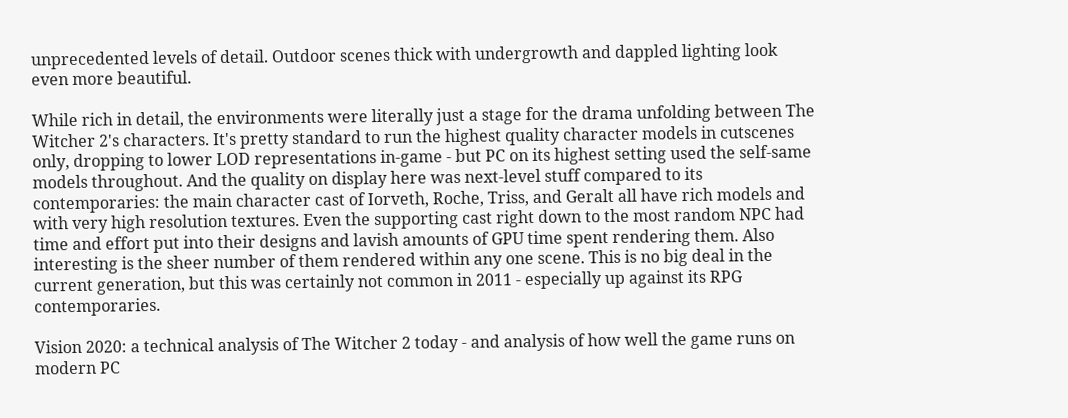unprecedented levels of detail. Outdoor scenes thick with undergrowth and dappled lighting look even more beautiful.

While rich in detail, the environments were literally just a stage for the drama unfolding between The Witcher 2's characters. It's pretty standard to run the highest quality character models in cutscenes only, dropping to lower LOD representations in-game - but PC on its highest setting used the self-same models throughout. And the quality on display here was next-level stuff compared to its contemporaries: the main character cast of Iorveth, Roche, Triss, and Geralt all have rich models and with very high resolution textures. Even the supporting cast right down to the most random NPC had time and effort put into their designs and lavish amounts of GPU time spent rendering them. Also interesting is the sheer number of them rendered within any one scene. This is no big deal in the current generation, but this was certainly not common in 2011 - especially up against its RPG contemporaries.

Vision 2020: a technical analysis of The Witcher 2 today - and analysis of how well the game runs on modern PC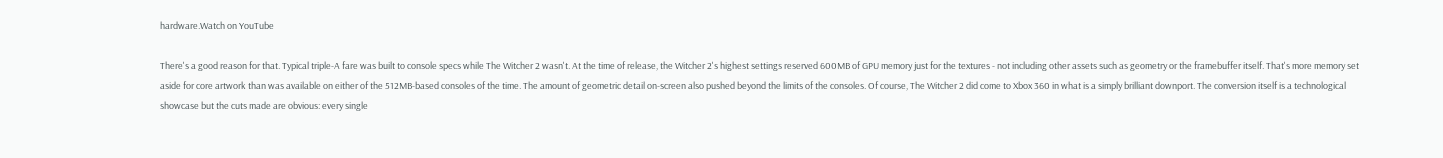hardware.Watch on YouTube

There's a good reason for that. Typical triple-A fare was built to console specs while The Witcher 2 wasn't. At the time of release, the Witcher 2's highest settings reserved 600MB of GPU memory just for the textures - not including other assets such as geometry or the framebuffer itself. That's more memory set aside for core artwork than was available on either of the 512MB-based consoles of the time. The amount of geometric detail on-screen also pushed beyond the limits of the consoles. Of course, The Witcher 2 did come to Xbox 360 in what is a simply brilliant downport. The conversion itself is a technological showcase but the cuts made are obvious: every single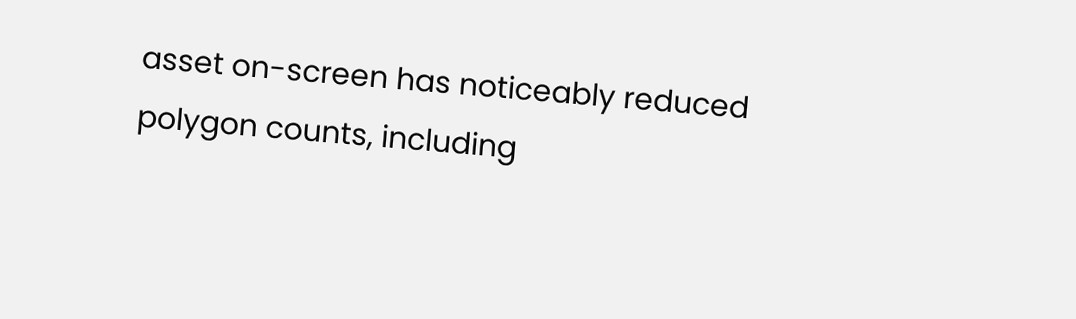asset on-screen has noticeably reduced polygon counts, including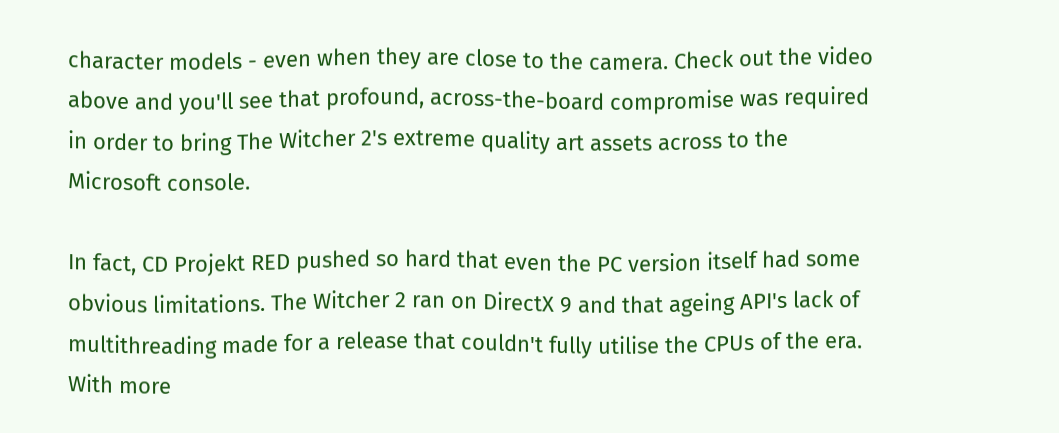character models - even when they are close to the camera. Check out the video above and you'll see that profound, across-the-board compromise was required in order to bring The Witcher 2's extreme quality art assets across to the Microsoft console.

In fact, CD Projekt RED pushed so hard that even the PC version itself had some obvious limitations. The Witcher 2 ran on DirectX 9 and that ageing API's lack of multithreading made for a release that couldn't fully utilise the CPUs of the era. With more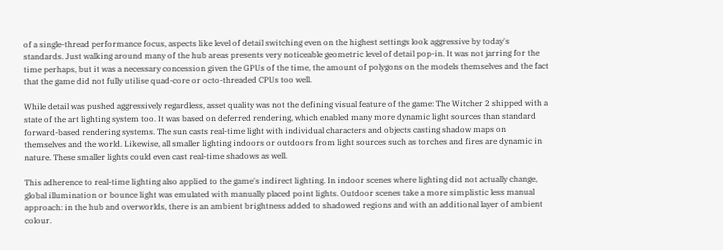of a single-thread performance focus, aspects like level of detail switching even on the highest settings look aggressive by today's standards. Just walking around many of the hub areas presents very noticeable geometric level of detail pop-in. It was not jarring for the time perhaps, but it was a necessary concession given the GPUs of the time, the amount of polygons on the models themselves and the fact that the game did not fully utilise quad-core or octo-threaded CPUs too well.

While detail was pushed aggressively regardless, asset quality was not the defining visual feature of the game: The Witcher 2 shipped with a state of the art lighting system too. It was based on deferred rendering, which enabled many more dynamic light sources than standard forward-based rendering systems. The sun casts real-time light with individual characters and objects casting shadow maps on themselves and the world. Likewise, all smaller lighting indoors or outdoors from light sources such as torches and fires are dynamic in nature. These smaller lights could even cast real-time shadows as well.

This adherence to real-time lighting also applied to the game's indirect lighting. In indoor scenes where lighting did not actually change, global illumination or bounce light was emulated with manually placed point lights. Outdoor scenes take a more simplistic less manual approach: in the hub and overworlds, there is an ambient brightness added to shadowed regions and with an additional layer of ambient colour.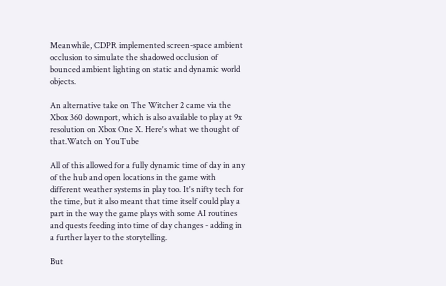Meanwhile, CDPR implemented screen-space ambient occlusion to simulate the shadowed occlusion of bounced ambient lighting on static and dynamic world objects.

An alternative take on The Witcher 2 came via the Xbox 360 downport, which is also available to play at 9x resolution on Xbox One X. Here's what we thought of that.Watch on YouTube

All of this allowed for a fully dynamic time of day in any of the hub and open locations in the game with different weather systems in play too. It's nifty tech for the time, but it also meant that time itself could play a part in the way the game plays with some AI routines and quests feeding into time of day changes - adding in a further layer to the storytelling.

But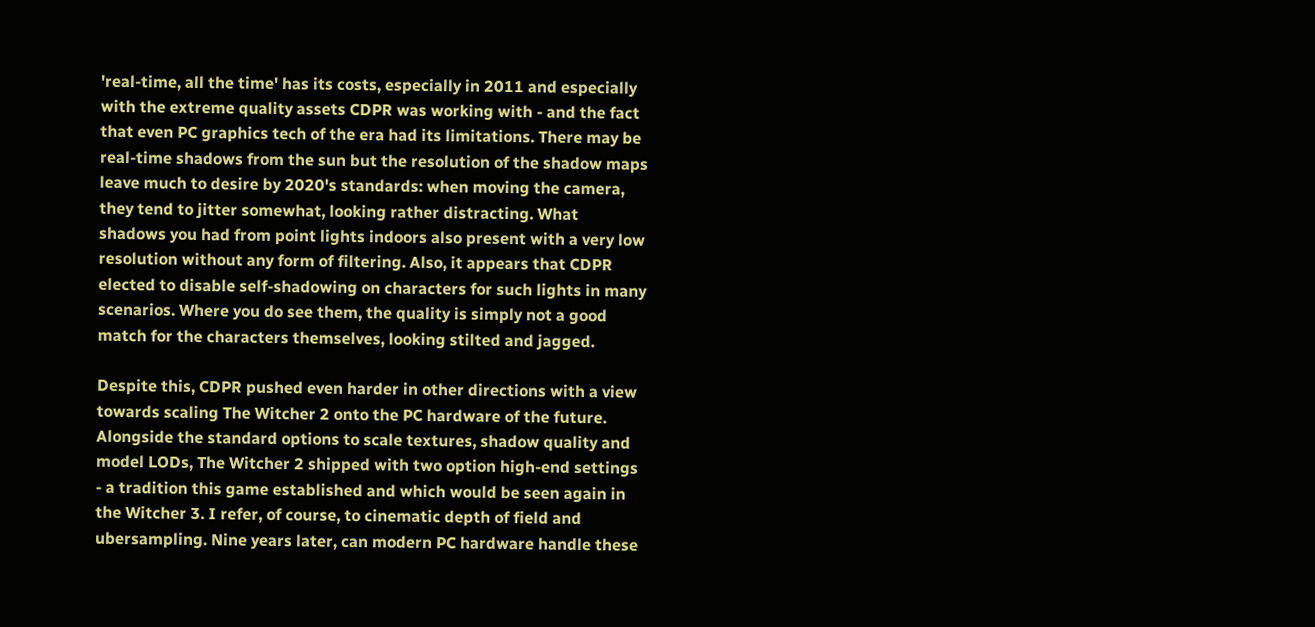'real-time, all the time' has its costs, especially in 2011 and especially with the extreme quality assets CDPR was working with - and the fact that even PC graphics tech of the era had its limitations. There may be real-time shadows from the sun but the resolution of the shadow maps leave much to desire by 2020's standards: when moving the camera, they tend to jitter somewhat, looking rather distracting. What shadows you had from point lights indoors also present with a very low resolution without any form of filtering. Also, it appears that CDPR elected to disable self-shadowing on characters for such lights in many scenarios. Where you do see them, the quality is simply not a good match for the characters themselves, looking stilted and jagged.

Despite this, CDPR pushed even harder in other directions with a view towards scaling The Witcher 2 onto the PC hardware of the future. Alongside the standard options to scale textures, shadow quality and model LODs, The Witcher 2 shipped with two option high-end settings - a tradition this game established and which would be seen again in the Witcher 3. I refer, of course, to cinematic depth of field and ubersampling. Nine years later, can modern PC hardware handle these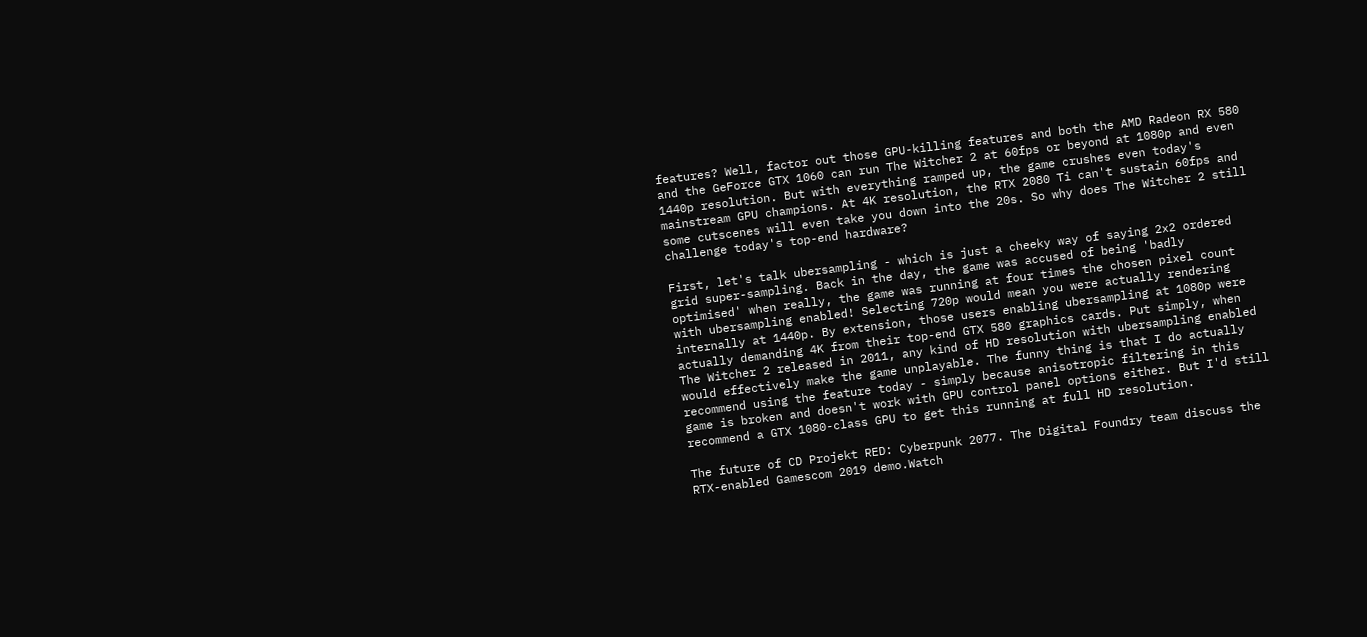features? Well, factor out those GPU-killing features and both the AMD Radeon RX 580 and the GeForce GTX 1060 can run The Witcher 2 at 60fps or beyond at 1080p and even 1440p resolution. But with everything ramped up, the game crushes even today's mainstream GPU champions. At 4K resolution, the RTX 2080 Ti can't sustain 60fps and some cutscenes will even take you down into the 20s. So why does The Witcher 2 still challenge today's top-end hardware?

First, let's talk ubersampling - which is just a cheeky way of saying 2x2 ordered grid super-sampling. Back in the day, the game was accused of being 'badly optimised' when really, the game was running at four times the chosen pixel count with ubersampling enabled! Selecting 720p would mean you were actually rendering internally at 1440p. By extension, those users enabling ubersampling at 1080p were actually demanding 4K from their top-end GTX 580 graphics cards. Put simply, when The Witcher 2 released in 2011, any kind of HD resolution with ubersampling enabled would effectively make the game unplayable. The funny thing is that I do actually recommend using the feature today - simply because anisotropic filtering in this game is broken and doesn't work with GPU control panel options either. But I'd still recommend a GTX 1080-class GPU to get this running at full HD resolution.

The future of CD Projekt RED: Cyberpunk 2077. The Digital Foundry team discuss the RTX-enabled Gamescom 2019 demo.Watch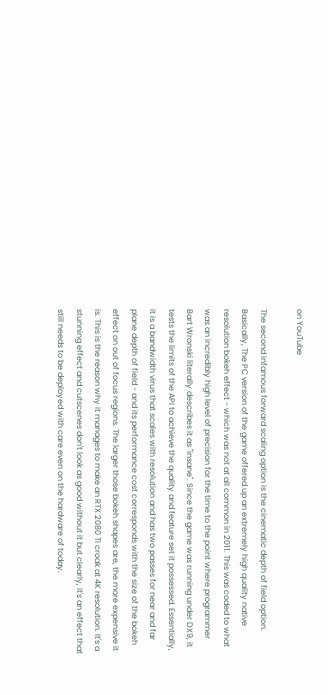on YouTube

The second infamous forward scaling option is the cinematic depth of field option. Basically, The PC version of the game offered up an extremely high quality native resolution bokeh effect - which was not at all common in 2011. This was coded to what was an incredibly high level of precision for the time to the point where programmer Bart Wronski literally describes it as "insane". Since the game was running under DX9, it tests the limits of the API to achieve the quality and feature set it possessed. Essentially, it is a bandwidth virus that scales with resolution and has two passes for near and far plane depth of field - and its performance cost corresponds with the size of the bokeh effect on out of focus regions. The larger those bokeh shapes are, the more expensive it is. This is the reason why it manages to make an RTX 2080 TI croak at 4K resolution. It's a stunning effect and cutscenes don't look as good without it but clearly, it's an effect that still needs to be deployed with care even on the hardware of today.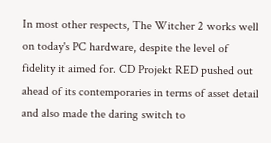In most other respects, The Witcher 2 works well on today's PC hardware, despite the level of fidelity it aimed for. CD Projekt RED pushed out ahead of its contemporaries in terms of asset detail and also made the daring switch to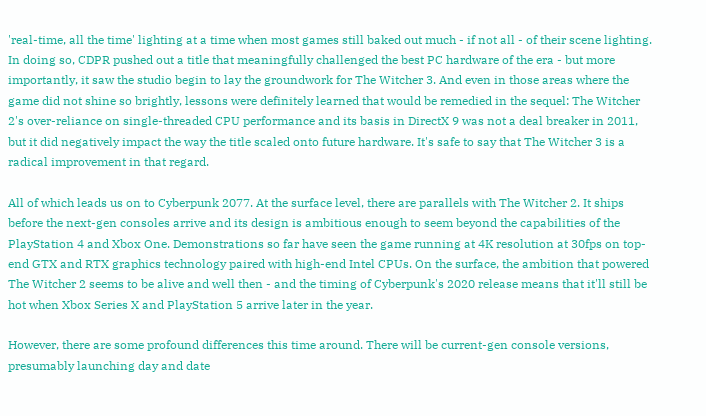'real-time, all the time' lighting at a time when most games still baked out much - if not all - of their scene lighting. In doing so, CDPR pushed out a title that meaningfully challenged the best PC hardware of the era - but more importantly, it saw the studio begin to lay the groundwork for The Witcher 3. And even in those areas where the game did not shine so brightly, lessons were definitely learned that would be remedied in the sequel: The Witcher 2's over-reliance on single-threaded CPU performance and its basis in DirectX 9 was not a deal breaker in 2011, but it did negatively impact the way the title scaled onto future hardware. It's safe to say that The Witcher 3 is a radical improvement in that regard.

All of which leads us on to Cyberpunk 2077. At the surface level, there are parallels with The Witcher 2. It ships before the next-gen consoles arrive and its design is ambitious enough to seem beyond the capabilities of the PlayStation 4 and Xbox One. Demonstrations so far have seen the game running at 4K resolution at 30fps on top-end GTX and RTX graphics technology paired with high-end Intel CPUs. On the surface, the ambition that powered The Witcher 2 seems to be alive and well then - and the timing of Cyberpunk's 2020 release means that it'll still be hot when Xbox Series X and PlayStation 5 arrive later in the year.

However, there are some profound differences this time around. There will be current-gen console versions, presumably launching day and date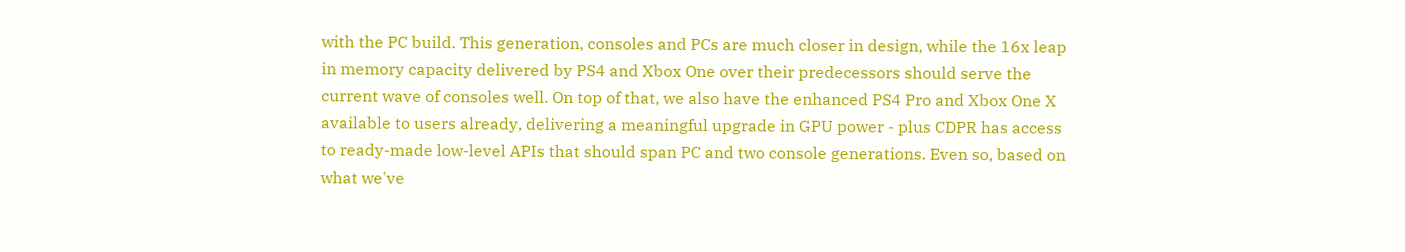with the PC build. This generation, consoles and PCs are much closer in design, while the 16x leap in memory capacity delivered by PS4 and Xbox One over their predecessors should serve the current wave of consoles well. On top of that, we also have the enhanced PS4 Pro and Xbox One X available to users already, delivering a meaningful upgrade in GPU power - plus CDPR has access to ready-made low-level APIs that should span PC and two console generations. Even so, based on what we've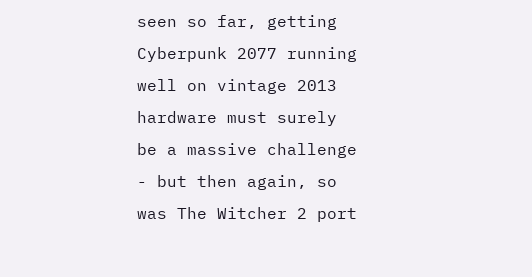seen so far, getting Cyberpunk 2077 running well on vintage 2013 hardware must surely be a massive challenge - but then again, so was The Witcher 2 port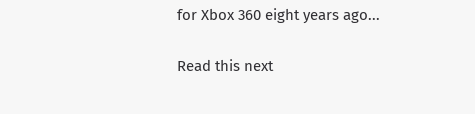for Xbox 360 eight years ago...

Read this next